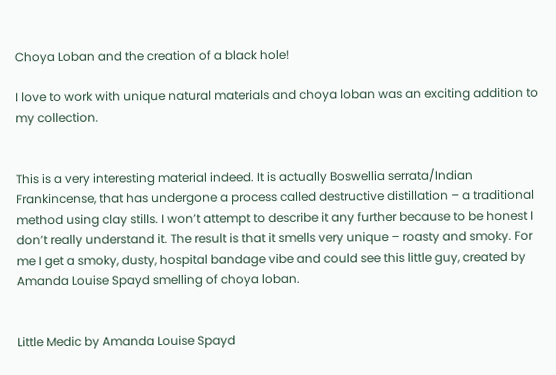Choya Loban and the creation of a black hole!

I love to work with unique natural materials and choya loban was an exciting addition to my collection.


This is a very interesting material indeed. It is actually Boswellia serrata/Indian Frankincense, that has undergone a process called destructive distillation – a traditional method using clay stills. I won’t attempt to describe it any further because to be honest I don’t really understand it. The result is that it smells very unique – roasty and smoky. For me I get a smoky, dusty, hospital bandage vibe and could see this little guy, created by Amanda Louise Spayd smelling of choya loban.


Little Medic by Amanda Louise Spayd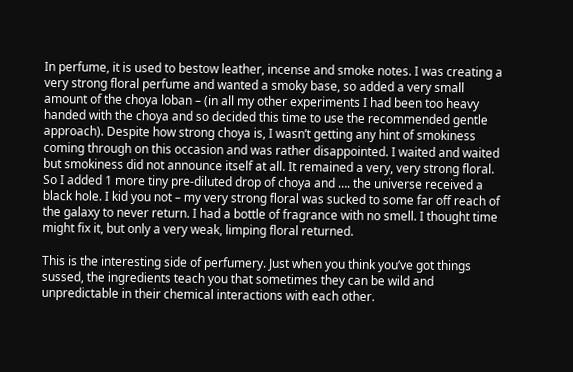In perfume, it is used to bestow leather, incense and smoke notes. I was creating a very strong floral perfume and wanted a smoky base, so added a very small amount of the choya loban – (in all my other experiments I had been too heavy handed with the choya and so decided this time to use the recommended gentle approach). Despite how strong choya is, I wasn’t getting any hint of smokiness coming through on this occasion and was rather disappointed. I waited and waited but smokiness did not announce itself at all. It remained a very, very strong floral. So I added 1 more tiny pre-diluted drop of choya and …. the universe received a black hole. I kid you not – my very strong floral was sucked to some far off reach of the galaxy to never return. I had a bottle of fragrance with no smell. I thought time might fix it, but only a very weak, limping floral returned.

This is the interesting side of perfumery. Just when you think you’ve got things sussed, the ingredients teach you that sometimes they can be wild and unpredictable in their chemical interactions with each other.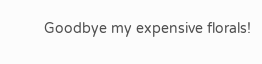Goodbye my expensive florals!